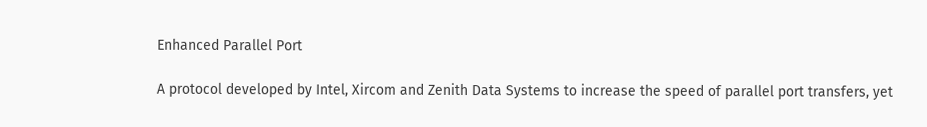Enhanced Parallel Port

A protocol developed by Intel, Xircom and Zenith Data Systems to increase the speed of parallel port transfers, yet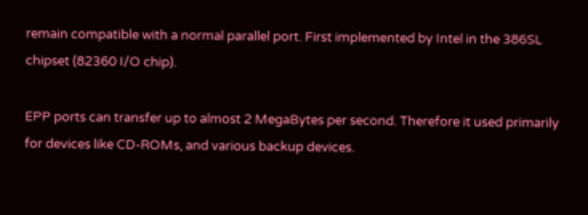remain compatible with a normal parallel port. First implemented by Intel in the 386SL chipset (82360 I/O chip).

EPP ports can transfer up to almost 2 MegaBytes per second. Therefore it used primarily for devices like CD-ROMs, and various backup devices.